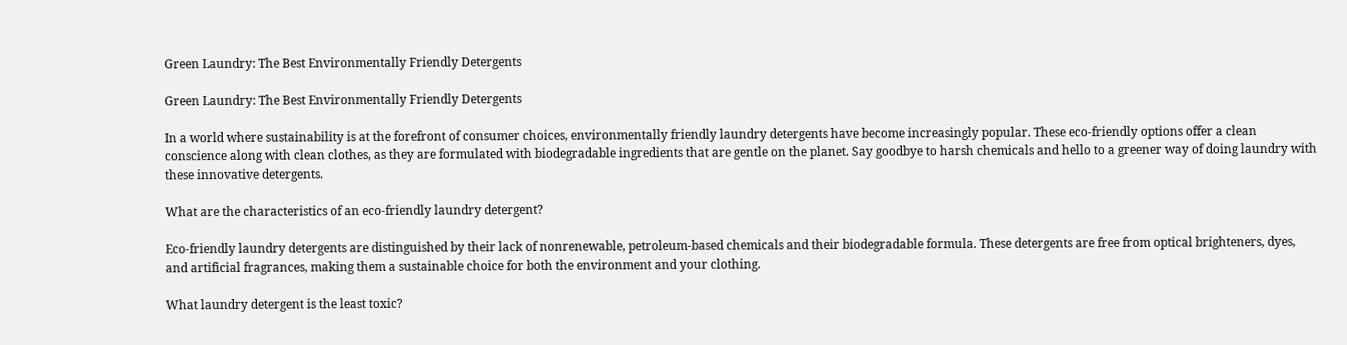Green Laundry: The Best Environmentally Friendly Detergents

Green Laundry: The Best Environmentally Friendly Detergents

In a world where sustainability is at the forefront of consumer choices, environmentally friendly laundry detergents have become increasingly popular. These eco-friendly options offer a clean conscience along with clean clothes, as they are formulated with biodegradable ingredients that are gentle on the planet. Say goodbye to harsh chemicals and hello to a greener way of doing laundry with these innovative detergents.

What are the characteristics of an eco-friendly laundry detergent?

Eco-friendly laundry detergents are distinguished by their lack of nonrenewable, petroleum-based chemicals and their biodegradable formula. These detergents are free from optical brighteners, dyes, and artificial fragrances, making them a sustainable choice for both the environment and your clothing.

What laundry detergent is the least toxic?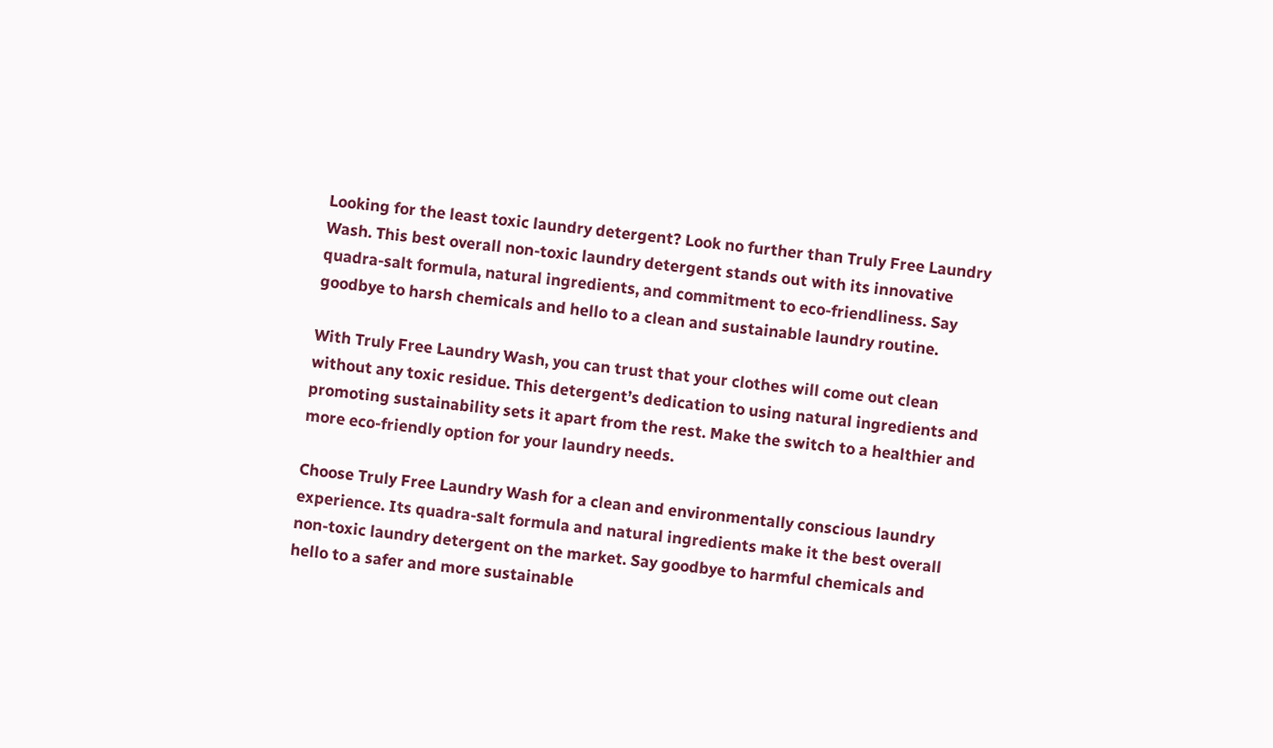Looking for the least toxic laundry detergent? Look no further than Truly Free Laundry Wash. This best overall non-toxic laundry detergent stands out with its innovative quadra-salt formula, natural ingredients, and commitment to eco-friendliness. Say goodbye to harsh chemicals and hello to a clean and sustainable laundry routine.

With Truly Free Laundry Wash, you can trust that your clothes will come out clean without any toxic residue. This detergent’s dedication to using natural ingredients and promoting sustainability sets it apart from the rest. Make the switch to a healthier and more eco-friendly option for your laundry needs.

Choose Truly Free Laundry Wash for a clean and environmentally conscious laundry experience. Its quadra-salt formula and natural ingredients make it the best overall non-toxic laundry detergent on the market. Say goodbye to harmful chemicals and hello to a safer and more sustainable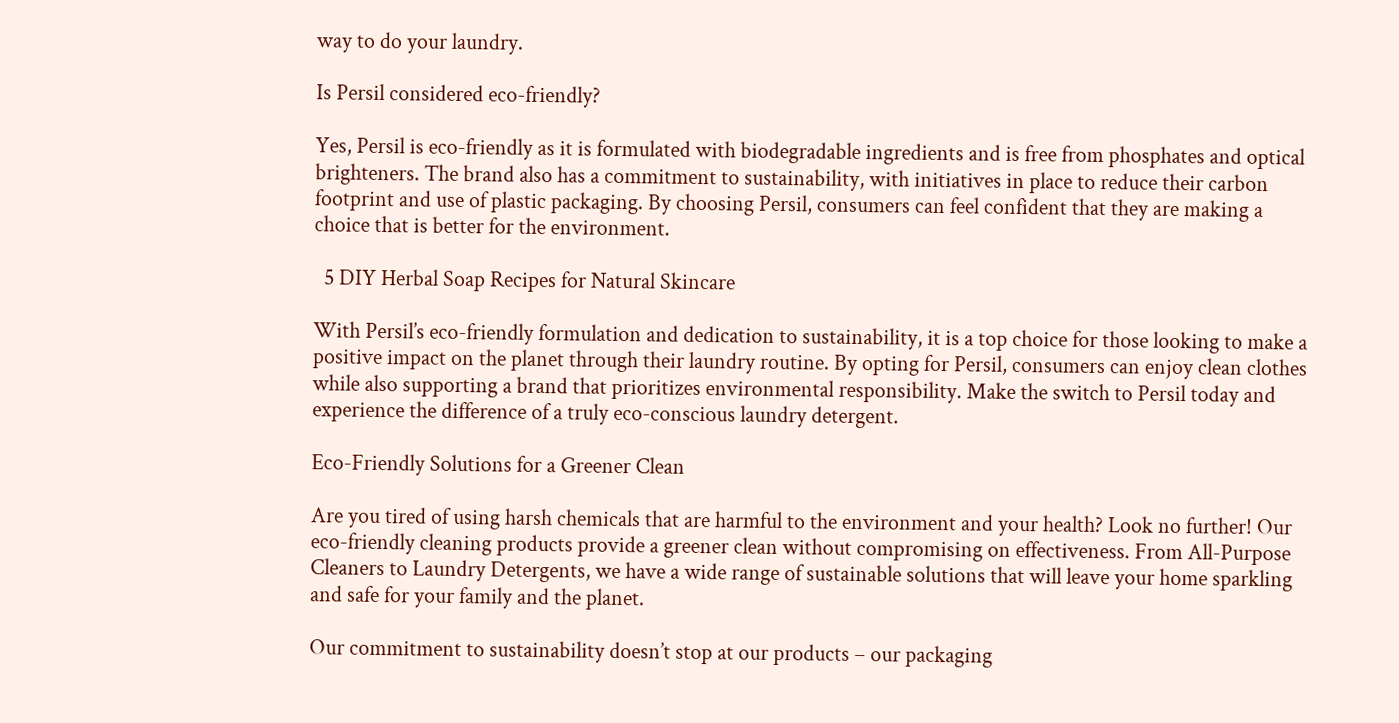way to do your laundry.

Is Persil considered eco-friendly?

Yes, Persil is eco-friendly as it is formulated with biodegradable ingredients and is free from phosphates and optical brighteners. The brand also has a commitment to sustainability, with initiatives in place to reduce their carbon footprint and use of plastic packaging. By choosing Persil, consumers can feel confident that they are making a choice that is better for the environment.

  5 DIY Herbal Soap Recipes for Natural Skincare

With Persil’s eco-friendly formulation and dedication to sustainability, it is a top choice for those looking to make a positive impact on the planet through their laundry routine. By opting for Persil, consumers can enjoy clean clothes while also supporting a brand that prioritizes environmental responsibility. Make the switch to Persil today and experience the difference of a truly eco-conscious laundry detergent.

Eco-Friendly Solutions for a Greener Clean

Are you tired of using harsh chemicals that are harmful to the environment and your health? Look no further! Our eco-friendly cleaning products provide a greener clean without compromising on effectiveness. From All-Purpose Cleaners to Laundry Detergents, we have a wide range of sustainable solutions that will leave your home sparkling and safe for your family and the planet.

Our commitment to sustainability doesn’t stop at our products – our packaging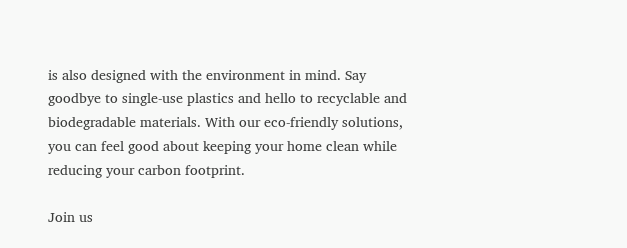is also designed with the environment in mind. Say goodbye to single-use plastics and hello to recyclable and biodegradable materials. With our eco-friendly solutions, you can feel good about keeping your home clean while reducing your carbon footprint.

Join us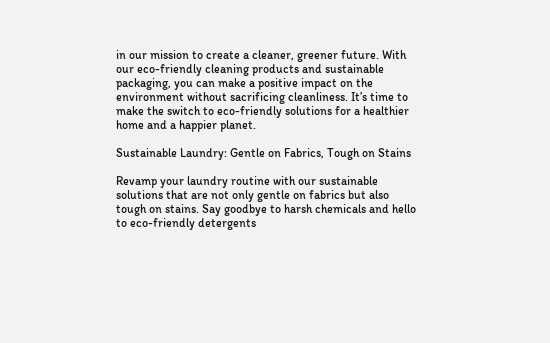in our mission to create a cleaner, greener future. With our eco-friendly cleaning products and sustainable packaging, you can make a positive impact on the environment without sacrificing cleanliness. It’s time to make the switch to eco-friendly solutions for a healthier home and a happier planet.

Sustainable Laundry: Gentle on Fabrics, Tough on Stains

Revamp your laundry routine with our sustainable solutions that are not only gentle on fabrics but also tough on stains. Say goodbye to harsh chemicals and hello to eco-friendly detergents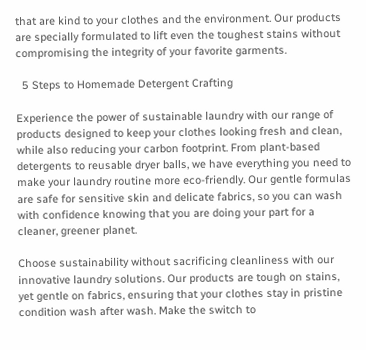that are kind to your clothes and the environment. Our products are specially formulated to lift even the toughest stains without compromising the integrity of your favorite garments.

  5 Steps to Homemade Detergent Crafting

Experience the power of sustainable laundry with our range of products designed to keep your clothes looking fresh and clean, while also reducing your carbon footprint. From plant-based detergents to reusable dryer balls, we have everything you need to make your laundry routine more eco-friendly. Our gentle formulas are safe for sensitive skin and delicate fabrics, so you can wash with confidence knowing that you are doing your part for a cleaner, greener planet.

Choose sustainability without sacrificing cleanliness with our innovative laundry solutions. Our products are tough on stains, yet gentle on fabrics, ensuring that your clothes stay in pristine condition wash after wash. Make the switch to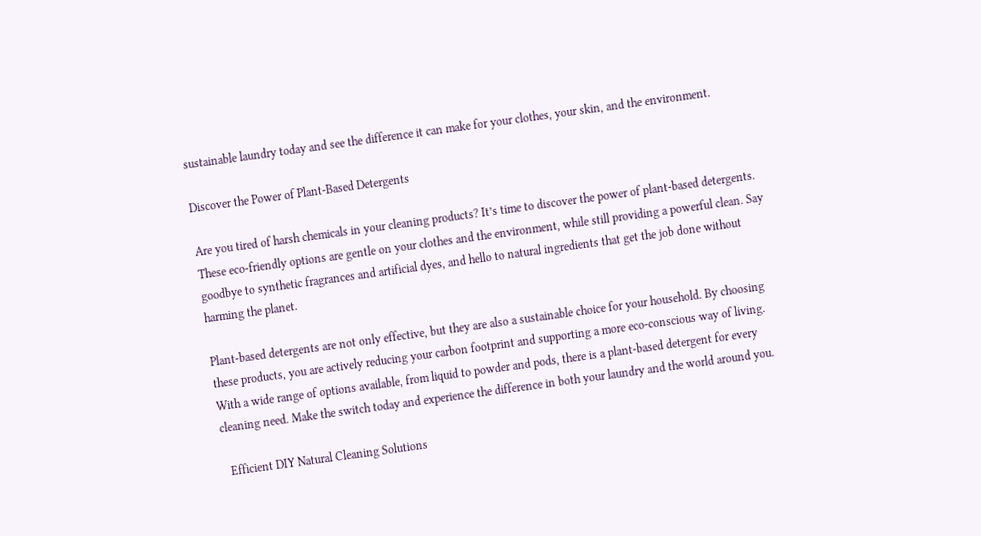sustainable laundry today and see the difference it can make for your clothes, your skin, and the environment.

Discover the Power of Plant-Based Detergents

Are you tired of harsh chemicals in your cleaning products? It’s time to discover the power of plant-based detergents. These eco-friendly options are gentle on your clothes and the environment, while still providing a powerful clean. Say goodbye to synthetic fragrances and artificial dyes, and hello to natural ingredients that get the job done without harming the planet.

Plant-based detergents are not only effective, but they are also a sustainable choice for your household. By choosing these products, you are actively reducing your carbon footprint and supporting a more eco-conscious way of living. With a wide range of options available, from liquid to powder and pods, there is a plant-based detergent for every cleaning need. Make the switch today and experience the difference in both your laundry and the world around you.

  Efficient DIY Natural Cleaning Solutions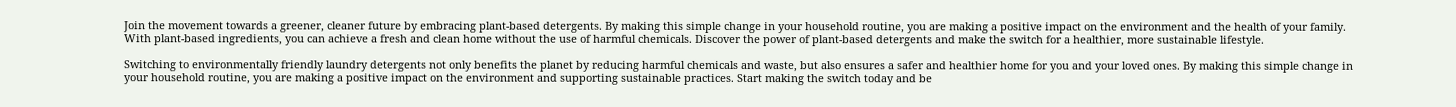Join the movement towards a greener, cleaner future by embracing plant-based detergents. By making this simple change in your household routine, you are making a positive impact on the environment and the health of your family. With plant-based ingredients, you can achieve a fresh and clean home without the use of harmful chemicals. Discover the power of plant-based detergents and make the switch for a healthier, more sustainable lifestyle.

Switching to environmentally friendly laundry detergents not only benefits the planet by reducing harmful chemicals and waste, but also ensures a safer and healthier home for you and your loved ones. By making this simple change in your household routine, you are making a positive impact on the environment and supporting sustainable practices. Start making the switch today and be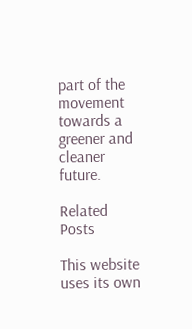part of the movement towards a greener and cleaner future.

Related Posts

This website uses its own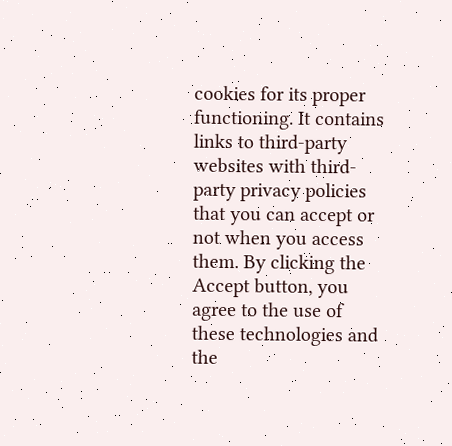cookies for its proper functioning. It contains links to third-party websites with third-party privacy policies that you can accept or not when you access them. By clicking the Accept button, you agree to the use of these technologies and the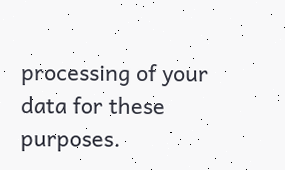processing of your data for these purposes.